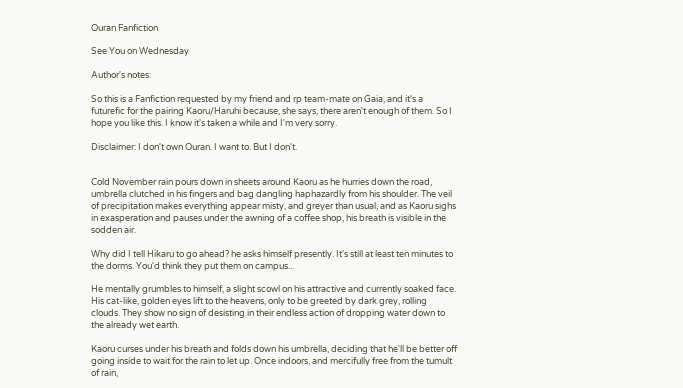Ouran Fanfiction

See You on Wednesday

Author's notes:

So this is a Fanfiction requested by my friend and rp team-mate on Gaia, and it's a futurefic for the pairing Kaoru/Haruhi because, she says, there aren't enough of them. So I hope you like this. I know it's taken a while and I'm very sorry.

Disclaimer: I don't own Ouran. I want to. But I don't.


Cold November rain pours down in sheets around Kaoru as he hurries down the road, umbrella clutched in his fingers and bag dangling haphazardly from his shoulder. The veil of precipitation makes everything appear misty, and greyer than usual, and as Kaoru sighs in exasperation and pauses under the awning of a coffee shop, his breath is visible in the sodden air.

Why did I tell Hikaru to go ahead? he asks himself presently. It's still at least ten minutes to the dorms. You'd think they put them on campus...

He mentally grumbles to himself, a slight scowl on his attractive and currently soaked face. His cat-like, golden eyes lift to the heavens, only to be greeted by dark grey, rolling clouds. They show no sign of desisting in their endless action of dropping water down to the already wet earth.

Kaoru curses under his breath and folds down his umbrella, deciding that he'll be better off going inside to wait for the rain to let up. Once indoors, and mercifully free from the tumult of rain,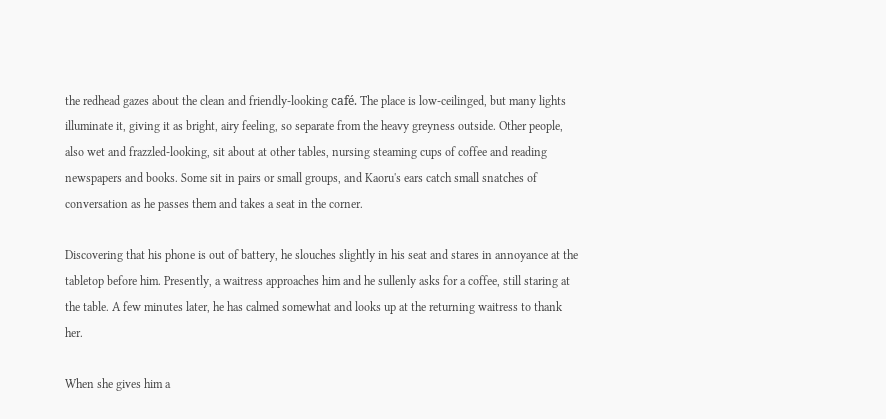the redhead gazes about the clean and friendly-looking café. The place is low-ceilinged, but many lights illuminate it, giving it as bright, airy feeling, so separate from the heavy greyness outside. Other people, also wet and frazzled-looking, sit about at other tables, nursing steaming cups of coffee and reading newspapers and books. Some sit in pairs or small groups, and Kaoru's ears catch small snatches of conversation as he passes them and takes a seat in the corner.

Discovering that his phone is out of battery, he slouches slightly in his seat and stares in annoyance at the tabletop before him. Presently, a waitress approaches him and he sullenly asks for a coffee, still staring at the table. A few minutes later, he has calmed somewhat and looks up at the returning waitress to thank her.

When she gives him a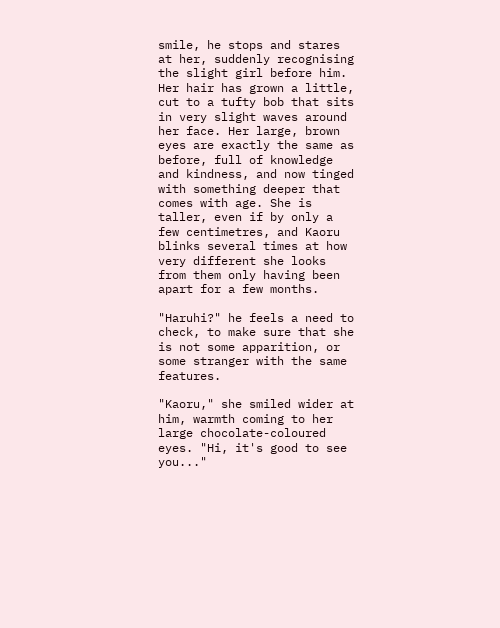smile, he stops and stares at her, suddenly recognising the slight girl before him. Her hair has grown a little, cut to a tufty bob that sits in very slight waves around her face. Her large, brown eyes are exactly the same as before, full of knowledge and kindness, and now tinged with something deeper that comes with age. She is taller, even if by only a few centimetres, and Kaoru blinks several times at how very different she looks from them only having been apart for a few months.

"Haruhi?" he feels a need to check, to make sure that she is not some apparition, or some stranger with the same features.

"Kaoru," she smiled wider at him, warmth coming to her large chocolate-coloured eyes. "Hi, it's good to see you..."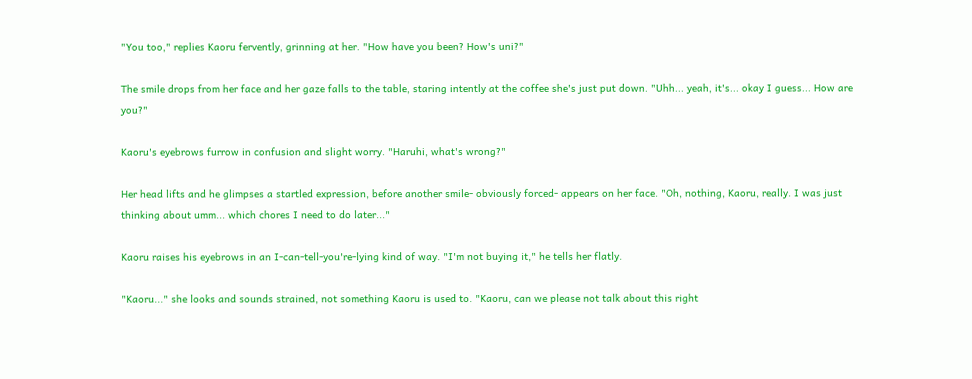"You too," replies Kaoru fervently, grinning at her. "How have you been? How's uni?"

The smile drops from her face and her gaze falls to the table, staring intently at the coffee she's just put down. "Uhh... yeah, it's... okay I guess... How are you?"

Kaoru's eyebrows furrow in confusion and slight worry. "Haruhi, what's wrong?"

Her head lifts and he glimpses a startled expression, before another smile- obviously forced- appears on her face. "Oh, nothing, Kaoru, really. I was just thinking about umm... which chores I need to do later..."

Kaoru raises his eyebrows in an I-can-tell-you're-lying kind of way. "I'm not buying it," he tells her flatly.

"Kaoru..." she looks and sounds strained, not something Kaoru is used to. "Kaoru, can we please not talk about this right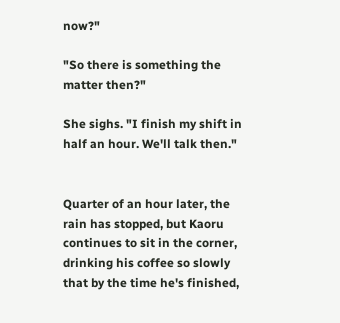now?"

"So there is something the matter then?"

She sighs. "I finish my shift in half an hour. We'll talk then."


Quarter of an hour later, the rain has stopped, but Kaoru continues to sit in the corner, drinking his coffee so slowly that by the time he's finished,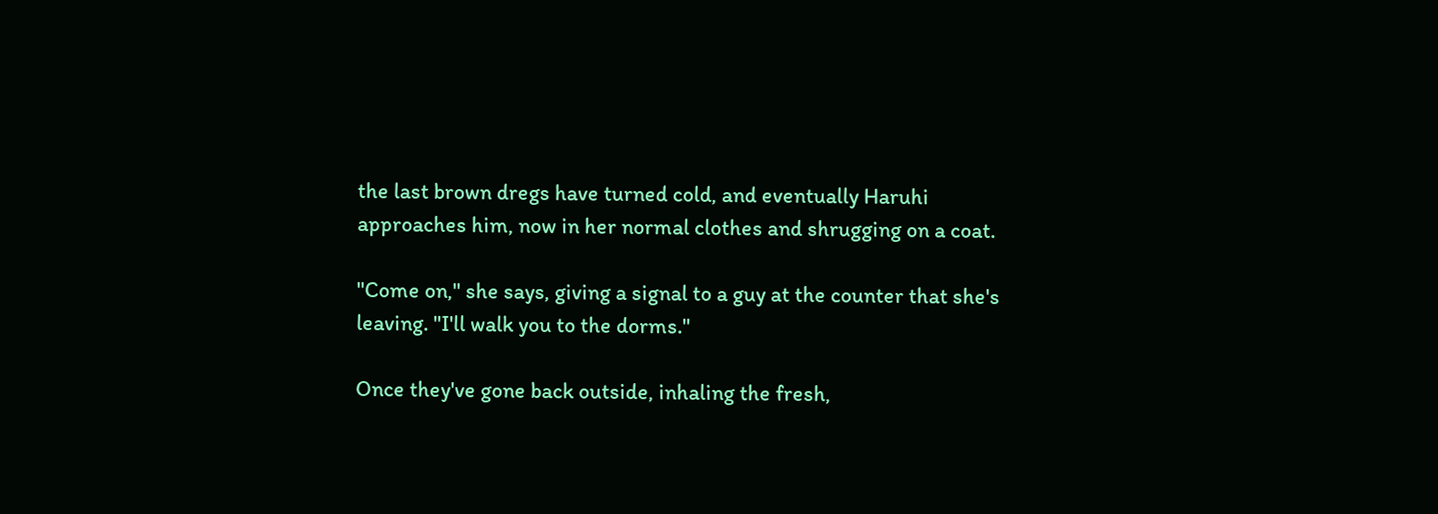the last brown dregs have turned cold, and eventually Haruhi approaches him, now in her normal clothes and shrugging on a coat.

"Come on," she says, giving a signal to a guy at the counter that she's leaving. "I'll walk you to the dorms."

Once they've gone back outside, inhaling the fresh,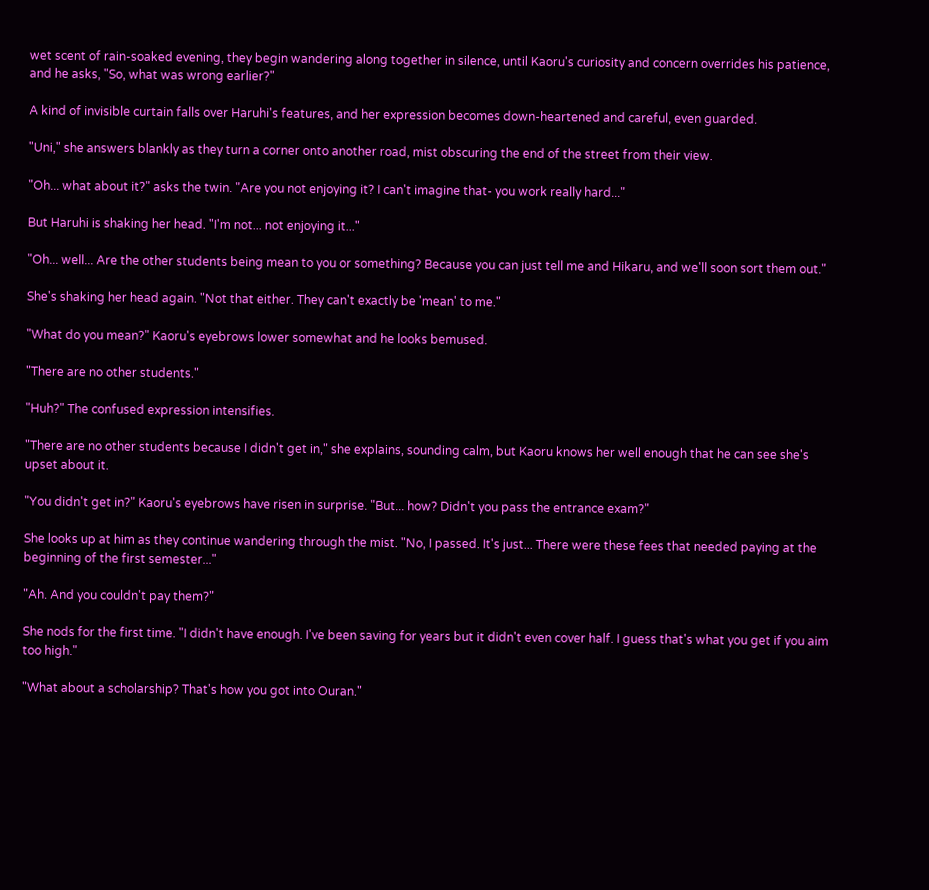wet scent of rain-soaked evening, they begin wandering along together in silence, until Kaoru's curiosity and concern overrides his patience, and he asks, "So, what was wrong earlier?"

A kind of invisible curtain falls over Haruhi's features, and her expression becomes down-heartened and careful, even guarded.

"Uni," she answers blankly as they turn a corner onto another road, mist obscuring the end of the street from their view.

"Oh... what about it?" asks the twin. "Are you not enjoying it? I can't imagine that- you work really hard..."

But Haruhi is shaking her head. "I'm not... not enjoying it..."

"Oh... well... Are the other students being mean to you or something? Because you can just tell me and Hikaru, and we'll soon sort them out."

She's shaking her head again. "Not that either. They can't exactly be 'mean' to me."

"What do you mean?" Kaoru's eyebrows lower somewhat and he looks bemused.

"There are no other students."

"Huh?" The confused expression intensifies.

"There are no other students because I didn't get in," she explains, sounding calm, but Kaoru knows her well enough that he can see she's upset about it.

"You didn't get in?" Kaoru's eyebrows have risen in surprise. "But... how? Didn't you pass the entrance exam?"

She looks up at him as they continue wandering through the mist. "No, I passed. It's just... There were these fees that needed paying at the beginning of the first semester..."

"Ah. And you couldn't pay them?"

She nods for the first time. "I didn't have enough. I've been saving for years but it didn't even cover half. I guess that's what you get if you aim too high."

"What about a scholarship? That's how you got into Ouran."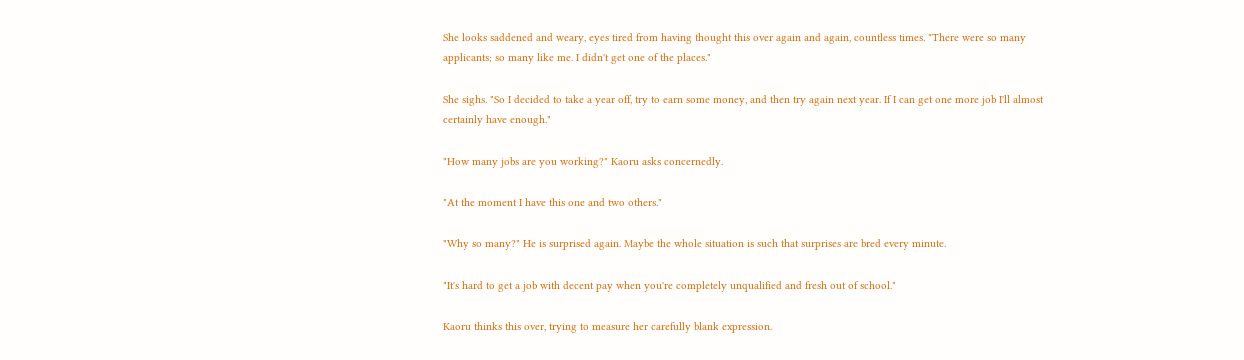She looks saddened and weary, eyes tired from having thought this over again and again, countless times. "There were so many applicants; so many like me. I didn't get one of the places."

She sighs. "So I decided to take a year off, try to earn some money, and then try again next year. If I can get one more job I'll almost certainly have enough."

"How many jobs are you working?" Kaoru asks concernedly.

"At the moment I have this one and two others."

"Why so many?" He is surprised again. Maybe the whole situation is such that surprises are bred every minute.

"It's hard to get a job with decent pay when you're completely unqualified and fresh out of school."

Kaoru thinks this over, trying to measure her carefully blank expression.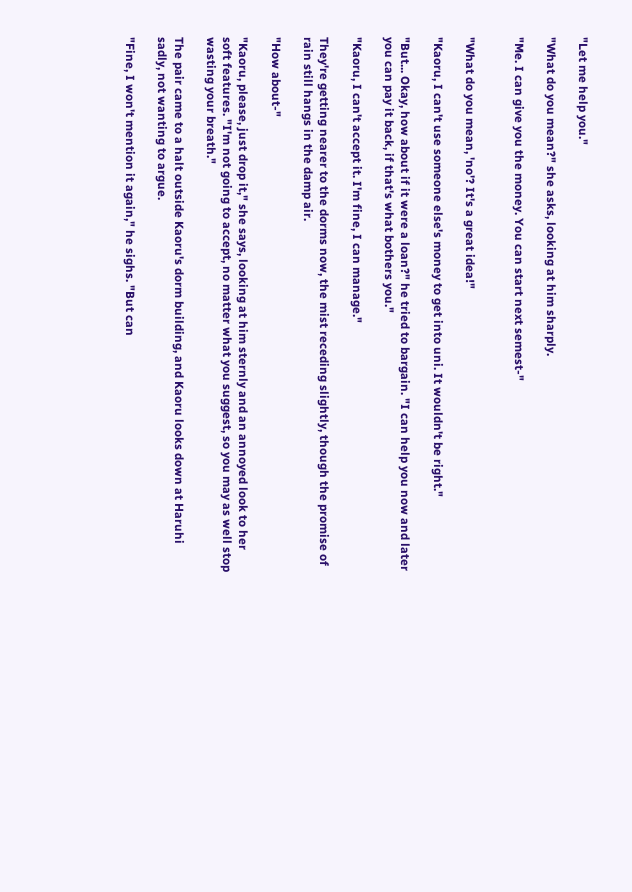"Let me help you."

"What do you mean?" she asks, looking at him sharply.

"Me. I can give you the money. You can start next semest-"


"What do you mean, 'no'? It's a great idea!"

"Kaoru, I can't use someone else's money to get into uni. It wouldn't be right."

"But... Okay, how about if it were a loan?" he tried to bargain. "I can help you now and later you can pay it back, if that's what bothers you."

"Kaoru, I can't accept it. I'm fine, I can manage."

They're getting nearer to the dorms now, the mist receding slightly, though the promise of rain still hangs in the damp air.

"How about-"

"Kaoru, please, just drop it," she says, looking at him sternly and an annoyed look to her soft features. "I'm not going to accept, no matter what you suggest, so you may as well stop wasting your breath."

The pair came to a halt outside Kaoru's dorm building, and Kaoru looks down at Haruhi sadly, not wanting to argue.

"Fine, I won't mention it again," he sighs. "But can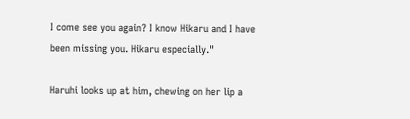I come see you again? I know Hikaru and I have been missing you. Hikaru especially."

Haruhi looks up at him, chewing on her lip a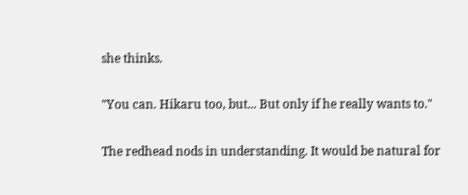she thinks.

"You can. Hikaru too, but... But only if he really wants to."

The redhead nods in understanding. It would be natural for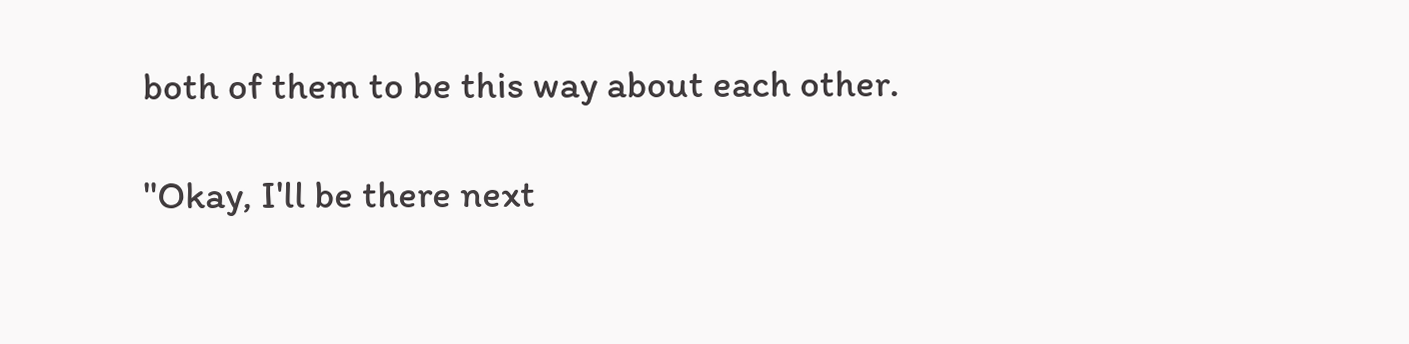both of them to be this way about each other.

"Okay, I'll be there next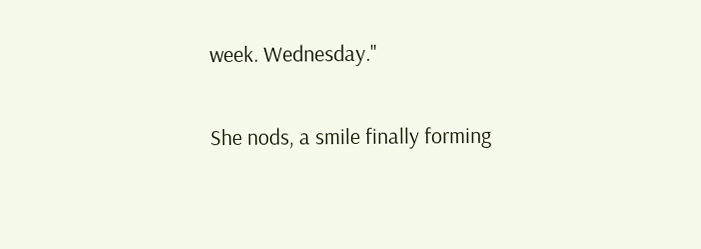week. Wednesday."

She nods, a smile finally forming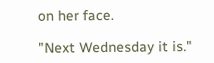on her face.

"Next Wednesday it is."